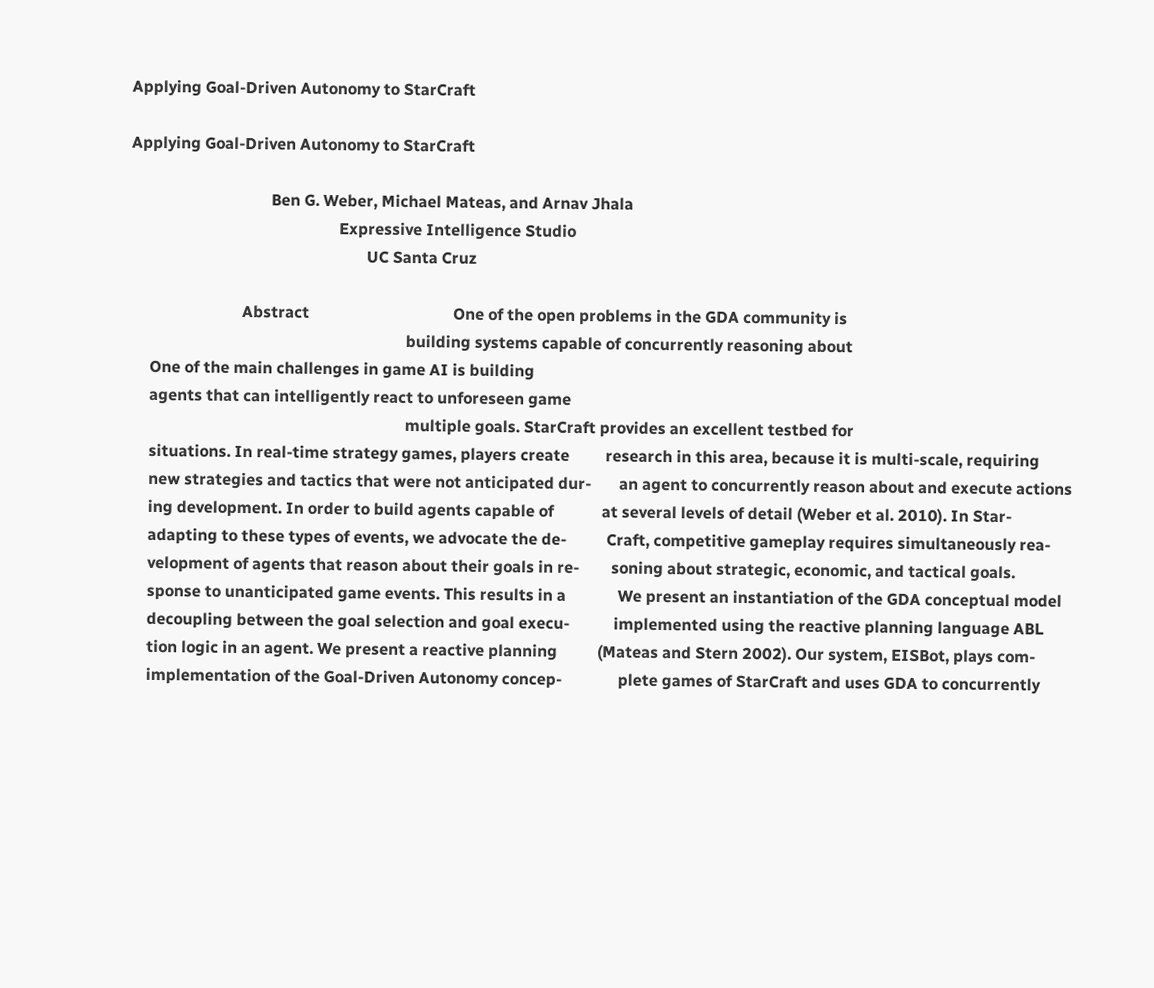Applying Goal-Driven Autonomy to StarCraft

Applying Goal-Driven Autonomy to StarCraft

                                   Ben G. Weber, Michael Mateas, and Arnav Jhala
                                                    Expressive Intelligence Studio
                                                           UC Santa Cruz

                            Abstract                                    One of the open problems in the GDA community is
                                                                     building systems capable of concurrently reasoning about
     One of the main challenges in game AI is building
     agents that can intelligently react to unforeseen game
                                                                     multiple goals. StarCraft provides an excellent testbed for
     situations. In real-time strategy games, players create         research in this area, because it is multi-scale, requiring
     new strategies and tactics that were not anticipated dur-       an agent to concurrently reason about and execute actions
     ing development. In order to build agents capable of            at several levels of detail (Weber et al. 2010). In Star-
     adapting to these types of events, we advocate the de-          Craft, competitive gameplay requires simultaneously rea-
     velopment of agents that reason about their goals in re-        soning about strategic, economic, and tactical goals.
     sponse to unanticipated game events. This results in a             We present an instantiation of the GDA conceptual model
     decoupling between the goal selection and goal execu-           implemented using the reactive planning language ABL
     tion logic in an agent. We present a reactive planning          (Mateas and Stern 2002). Our system, EISBot, plays com-
     implementation of the Goal-Driven Autonomy concep-              plete games of StarCraft and uses GDA to concurrently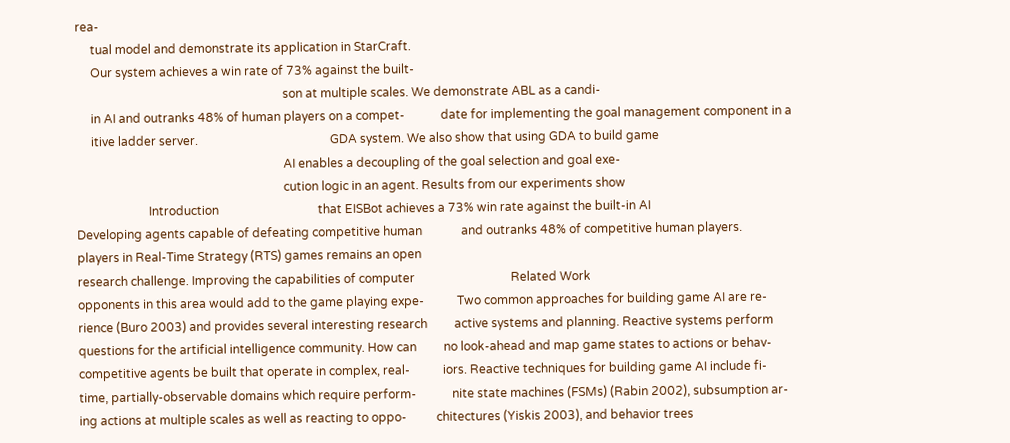rea-
     tual model and demonstrate its application in StarCraft.
     Our system achieves a win rate of 73% against the built-
                                                                     son at multiple scales. We demonstrate ABL as a candi-
     in AI and outranks 48% of human players on a compet-            date for implementing the goal management component in a
     itive ladder server.                                            GDA system. We also show that using GDA to build game
                                                                     AI enables a decoupling of the goal selection and goal exe-
                                                                     cution logic in an agent. Results from our experiments show
                        Introduction                                 that EISBot achieves a 73% win rate against the built-in AI
Developing agents capable of defeating competitive human             and outranks 48% of competitive human players.
players in Real-Time Strategy (RTS) games remains an open
research challenge. Improving the capabilities of computer                                Related Work
opponents in this area would add to the game playing expe-           Two common approaches for building game AI are re-
rience (Buro 2003) and provides several interesting research         active systems and planning. Reactive systems perform
questions for the artificial intelligence community. How can         no look-ahead and map game states to actions or behav-
competitive agents be built that operate in complex, real-           iors. Reactive techniques for building game AI include fi-
time, partially-observable domains which require perform-            nite state machines (FSMs) (Rabin 2002), subsumption ar-
ing actions at multiple scales as well as reacting to oppo-          chitectures (Yiskis 2003), and behavior trees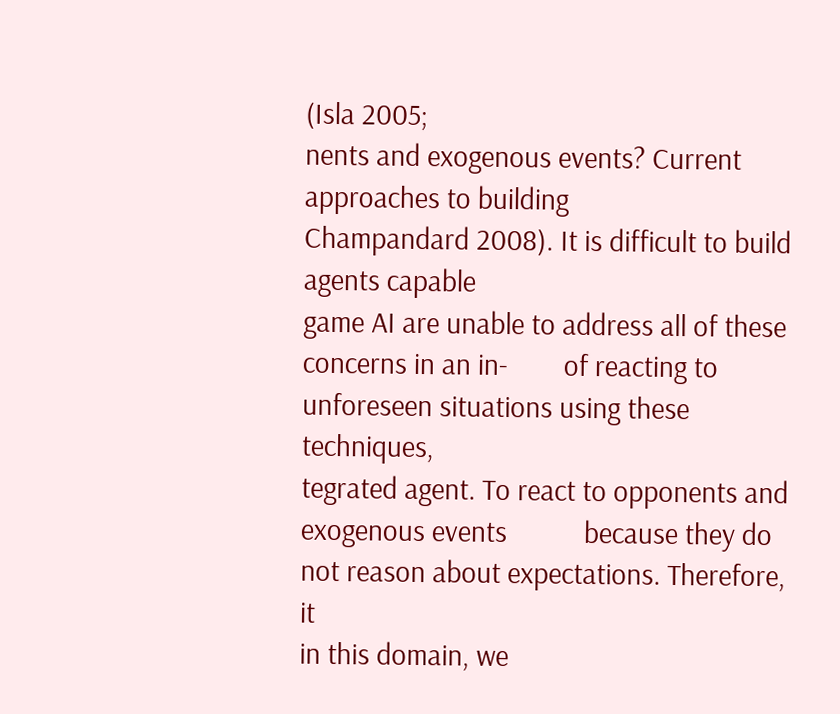(Isla 2005;
nents and exogenous events? Current approaches to building           Champandard 2008). It is difficult to build agents capable
game AI are unable to address all of these concerns in an in-        of reacting to unforeseen situations using these techniques,
tegrated agent. To react to opponents and exogenous events           because they do not reason about expectations. Therefore, it
in this domain, we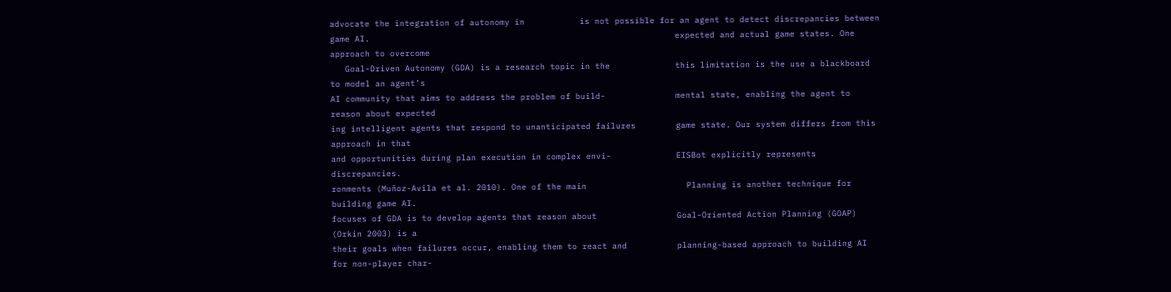advocate the integration of autonomy in           is not possible for an agent to detect discrepancies between
game AI.                                                             expected and actual game states. One approach to overcome
   Goal-Driven Autonomy (GDA) is a research topic in the             this limitation is the use a blackboard to model an agent’s
AI community that aims to address the problem of build-              mental state, enabling the agent to reason about expected
ing intelligent agents that respond to unanticipated failures        game state. Our system differs from this approach in that
and opportunities during plan execution in complex envi-             EISBot explicitly represents discrepancies.
ronments (Muñoz-Avila et al. 2010). One of the main                    Planning is another technique for building game AI.
focuses of GDA is to develop agents that reason about                Goal-Oriented Action Planning (GOAP) (Orkin 2003) is a
their goals when failures occur, enabling them to react and          planning-based approach to building AI for non-player char-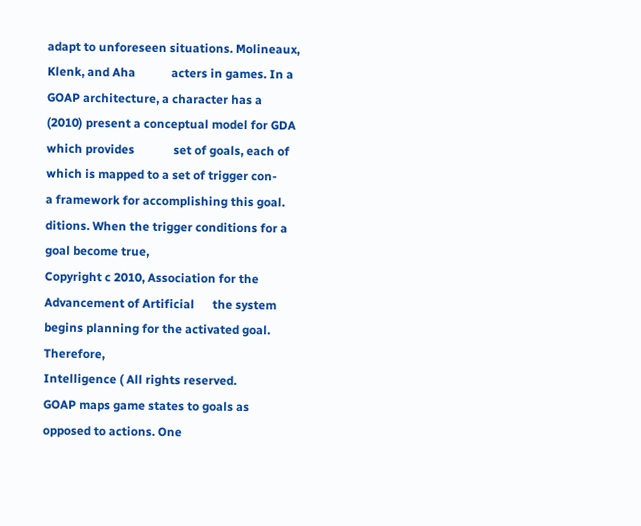adapt to unforeseen situations. Molineaux, Klenk, and Aha            acters in games. In a GOAP architecture, a character has a
(2010) present a conceptual model for GDA which provides             set of goals, each of which is mapped to a set of trigger con-
a framework for accomplishing this goal.                             ditions. When the trigger conditions for a goal become true,
Copyright c 2010, Association for the Advancement of Artificial      the system begins planning for the activated goal. Therefore,
Intelligence ( All rights reserved.                    GOAP maps game states to goals as opposed to actions. One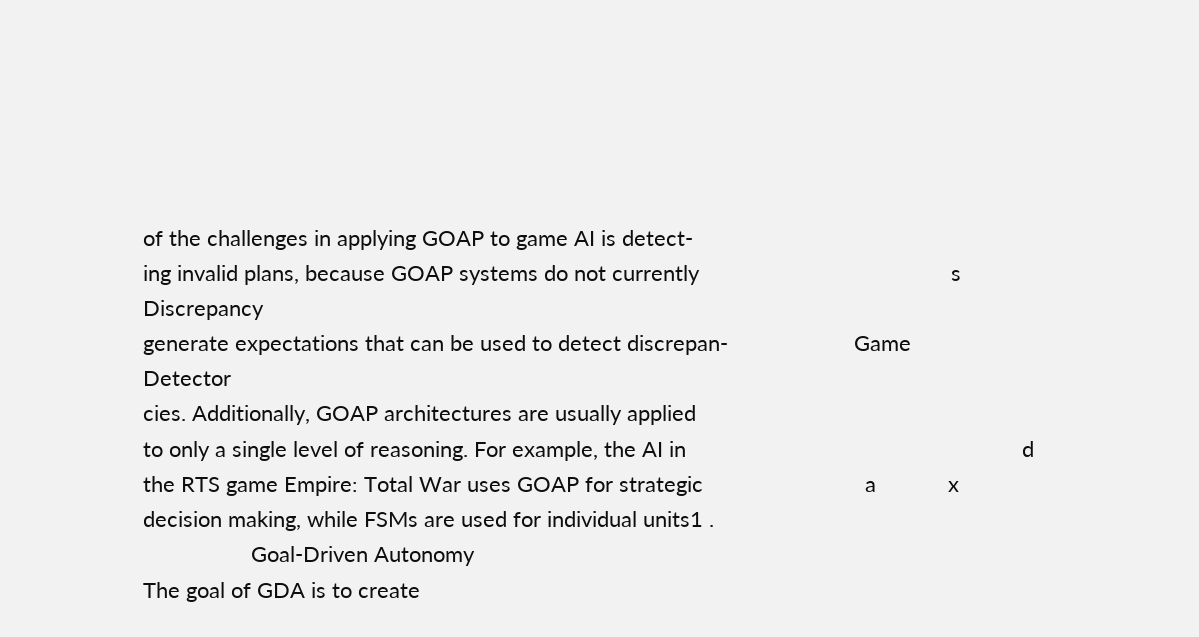of the challenges in applying GOAP to game AI is detect-
ing invalid plans, because GOAP systems do not currently                                          s        Discrepancy
generate expectations that can be used to detect discrepan-                     Game                        Detector
cies. Additionally, GOAP architectures are usually applied
to only a single level of reasoning. For example, the AI in                                                        d
the RTS game Empire: Total War uses GOAP for strategic                           a            x
decision making, while FSMs are used for individual units1 .
                  Goal-Driven Autonomy
The goal of GDA is to create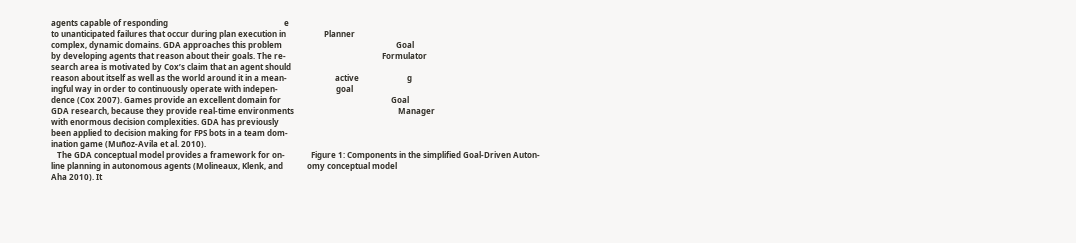agents capable of responding                                                          e
to unanticipated failures that occur during plan execution in                   Planner
complex, dynamic domains. GDA approaches this problem                                                         Goal
by developing agents that reason about their goals. The re-                                                Formulator
search area is motivated by Cox’s claim that an agent should
reason about itself as well as the world around it in a mean-                        active                        g
ingful way in order to continuously operate with indepen-                             goal
dence (Cox 2007). Games provide an excellent domain for                                                       Goal
GDA research, because they provide real-time environments                                                    Manager
with enormous decision complexities. GDA has previously
been applied to decision making for FPS bots in a team dom-
ination game (Muñoz-Avila et al. 2010).
   The GDA conceptual model provides a framework for on-             Figure 1: Components in the simplified Goal-Driven Auton-
line planning in autonomous agents (Molineaux, Klenk, and            omy conceptual model
Aha 2010). It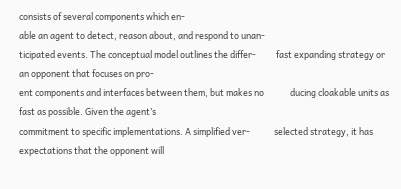consists of several components which en-
able an agent to detect, reason about, and respond to unan-
ticipated events. The conceptual model outlines the differ-          fast expanding strategy or an opponent that focuses on pro-
ent components and interfaces between them, but makes no             ducing cloakable units as fast as possible. Given the agent’s
commitment to specific implementations. A simplified ver-            selected strategy, it has expectations that the opponent will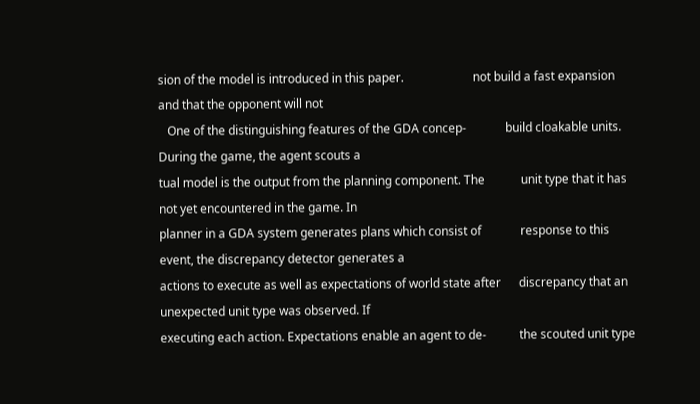sion of the model is introduced in this paper.                       not build a fast expansion and that the opponent will not
   One of the distinguishing features of the GDA concep-             build cloakable units. During the game, the agent scouts a
tual model is the output from the planning component. The            unit type that it has not yet encountered in the game. In
planner in a GDA system generates plans which consist of             response to this event, the discrepancy detector generates a
actions to execute as well as expectations of world state after      discrepancy that an unexpected unit type was observed. If
executing each action. Expectations enable an agent to de-           the scouted unit type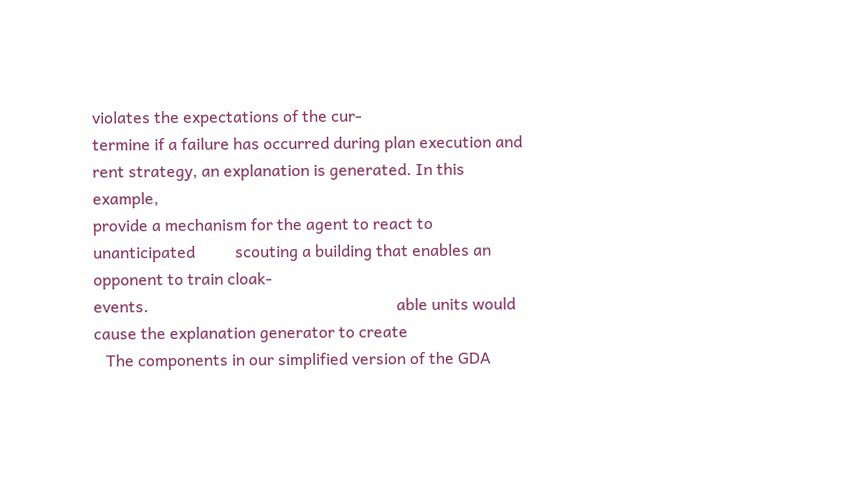violates the expectations of the cur-
termine if a failure has occurred during plan execution and          rent strategy, an explanation is generated. In this example,
provide a mechanism for the agent to react to unanticipated          scouting a building that enables an opponent to train cloak-
events.                                                              able units would cause the explanation generator to create
   The components in our simplified version of the GDA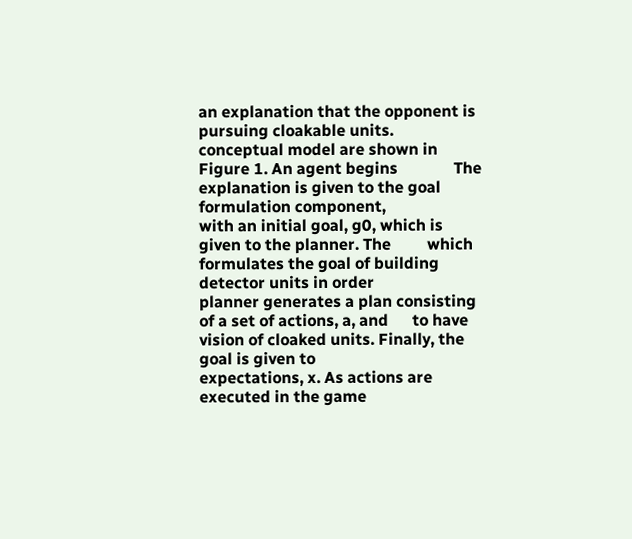an explanation that the opponent is pursuing cloakable units.
conceptual model are shown in Figure 1. An agent begins              The explanation is given to the goal formulation component,
with an initial goal, g0, which is given to the planner. The         which formulates the goal of building detector units in order
planner generates a plan consisting of a set of actions, a, and      to have vision of cloaked units. Finally, the goal is given to
expectations, x. As actions are executed in the game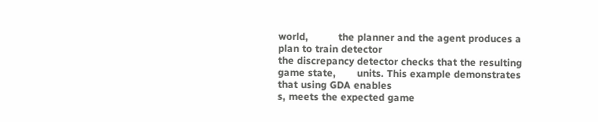world,          the planner and the agent produces a plan to train detector
the discrepancy detector checks that the resulting game state,       units. This example demonstrates that using GDA enables
s, meets the expected game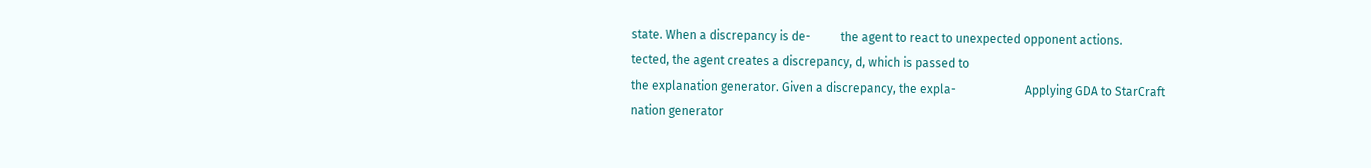state. When a discrepancy is de-          the agent to react to unexpected opponent actions.
tected, the agent creates a discrepancy, d, which is passed to
the explanation generator. Given a discrepancy, the expla-                       Applying GDA to StarCraft
nation generator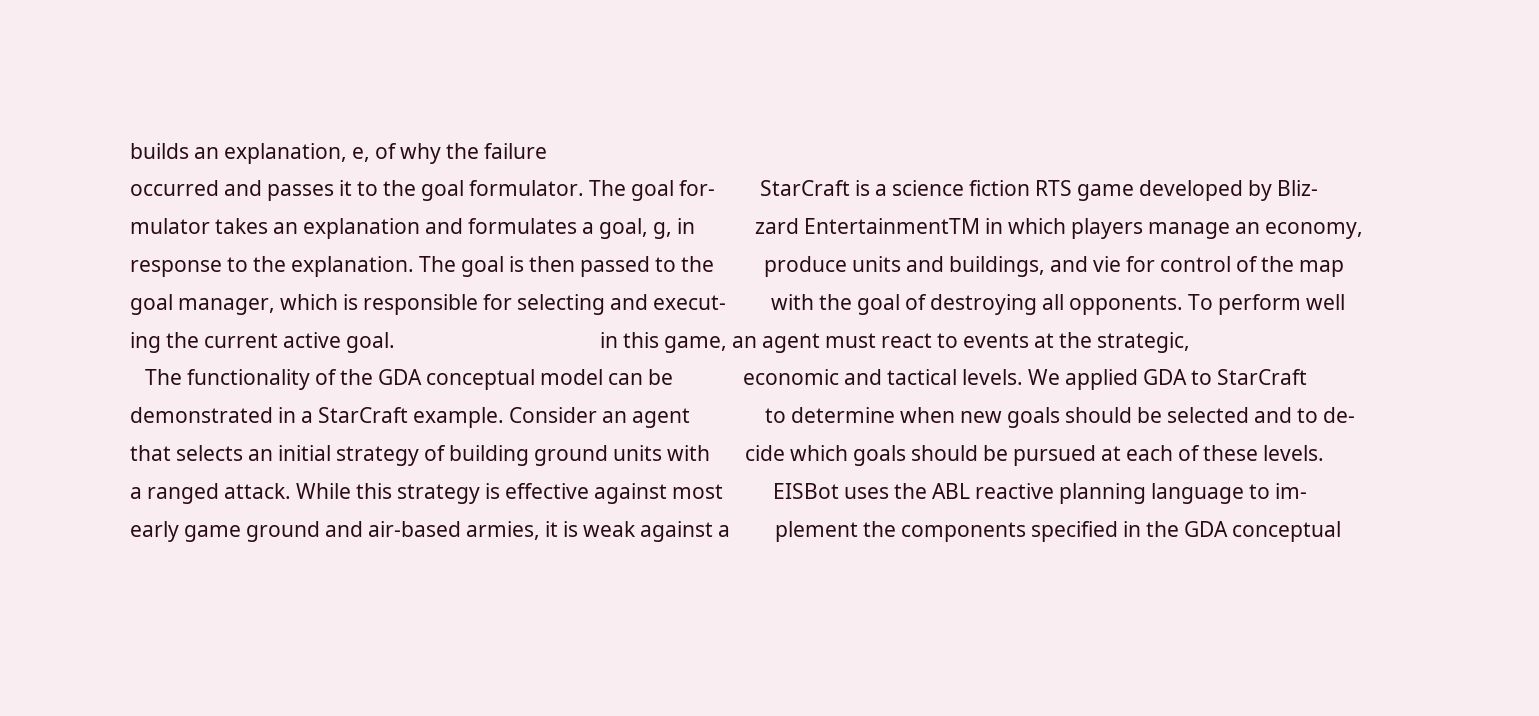builds an explanation, e, of why the failure
occurred and passes it to the goal formulator. The goal for-         StarCraft is a science fiction RTS game developed by Bliz-
mulator takes an explanation and formulates a goal, g, in            zard EntertainmentTM in which players manage an economy,
response to the explanation. The goal is then passed to the          produce units and buildings, and vie for control of the map
goal manager, which is responsible for selecting and execut-         with the goal of destroying all opponents. To perform well
ing the current active goal.                                         in this game, an agent must react to events at the strategic,
   The functionality of the GDA conceptual model can be              economic and tactical levels. We applied GDA to StarCraft
demonstrated in a StarCraft example. Consider an agent               to determine when new goals should be selected and to de-
that selects an initial strategy of building ground units with       cide which goals should be pursued at each of these levels.
a ranged attack. While this strategy is effective against most          EISBot uses the ABL reactive planning language to im-
early game ground and air-based armies, it is weak against a         plement the components specified in the GDA conceptual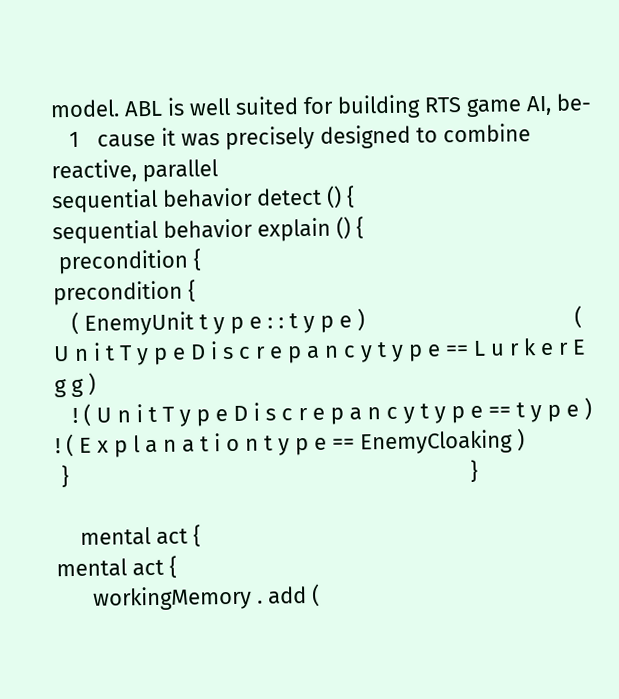model. ABL is well suited for building RTS game AI, be-
   1   cause it was precisely designed to combine reactive, parallel
sequential behavior detect () {                                     sequential behavior explain () {
 precondition {                                                      precondition {
   ( EnemyUnit t y p e : : t y p e )                                   ( U n i t T y p e D i s c r e p a n c y t y p e == L u r k e r E g g )
   ! ( U n i t T y p e D i s c r e p a n c y t y p e == t y p e )      ! ( E x p l a n a t i o n t y p e == EnemyCloaking )
 }                                                                   }

    mental act {                                                        mental act {
      workingMemory . add (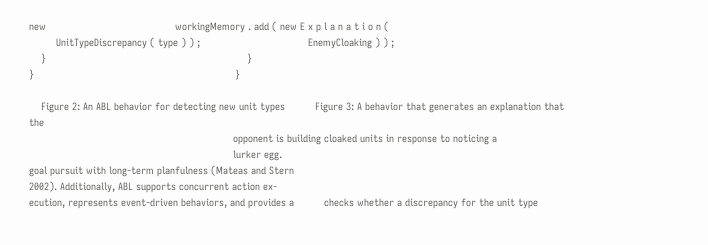new                                           workingMemory . add ( new E x p l a n a t i o n (
         UnitTypeDiscrepancy ( type ) ) ;                                    EnemyCloaking ) ) ;
    }                                                                   }
}                                                                   }

    Figure 2: An ABL behavior for detecting new unit types          Figure 3: A behavior that generates an explanation that the
                                                                    opponent is building cloaked units in response to noticing a
                                                                    lurker egg.
goal pursuit with long-term planfulness (Mateas and Stern
2002). Additionally, ABL supports concurrent action ex-
ecution, represents event-driven behaviors, and provides a          checks whether a discrepancy for the unit type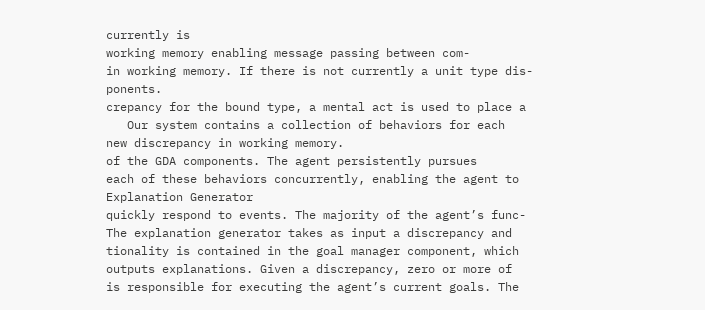currently is
working memory enabling message passing between com-                in working memory. If there is not currently a unit type dis-
ponents.                                                            crepancy for the bound type, a mental act is used to place a
   Our system contains a collection of behaviors for each           new discrepancy in working memory.
of the GDA components. The agent persistently pursues
each of these behaviors concurrently, enabling the agent to         Explanation Generator
quickly respond to events. The majority of the agent’s func-        The explanation generator takes as input a discrepancy and
tionality is contained in the goal manager component, which         outputs explanations. Given a discrepancy, zero or more of
is responsible for executing the agent’s current goals. The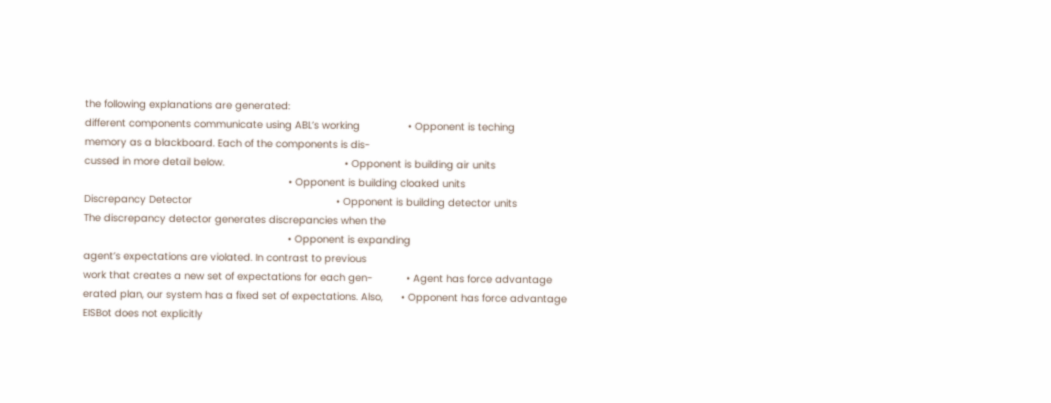the following explanations are generated:
different components communicate using ABL’s working                • Opponent is teching
memory as a blackboard. Each of the components is dis-
cussed in more detail below.                                        • Opponent is building air units
                                                                    • Opponent is building cloaked units
Discrepancy Detector                                                • Opponent is building detector units
The discrepancy detector generates discrepancies when the
                                                                    • Opponent is expanding
agent’s expectations are violated. In contrast to previous
work that creates a new set of expectations for each gen-           • Agent has force advantage
erated plan, our system has a fixed set of expectations. Also,      • Opponent has force advantage
EISBot does not explicitly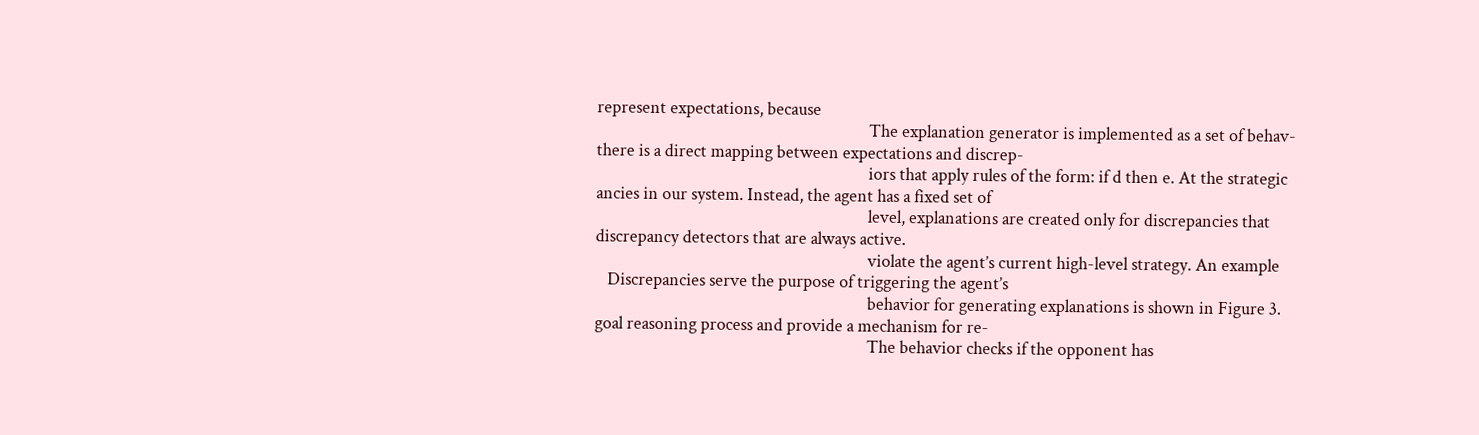represent expectations, because
                                                                    The explanation generator is implemented as a set of behav-
there is a direct mapping between expectations and discrep-
                                                                    iors that apply rules of the form: if d then e. At the strategic
ancies in our system. Instead, the agent has a fixed set of
                                                                    level, explanations are created only for discrepancies that
discrepancy detectors that are always active.
                                                                    violate the agent’s current high-level strategy. An example
   Discrepancies serve the purpose of triggering the agent’s
                                                                    behavior for generating explanations is shown in Figure 3.
goal reasoning process and provide a mechanism for re-
                                                                    The behavior checks if the opponent has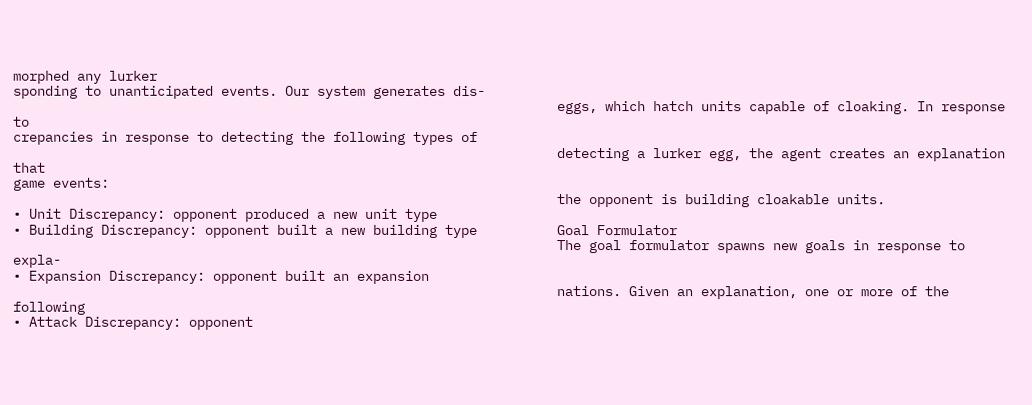morphed any lurker
sponding to unanticipated events. Our system generates dis-
                                                                    eggs, which hatch units capable of cloaking. In response to
crepancies in response to detecting the following types of
                                                                    detecting a lurker egg, the agent creates an explanation that
game events:
                                                                    the opponent is building cloakable units.
• Unit Discrepancy: opponent produced a new unit type
• Building Discrepancy: opponent built a new building type          Goal Formulator
                                                                    The goal formulator spawns new goals in response to expla-
• Expansion Discrepancy: opponent built an expansion
                                                                    nations. Given an explanation, one or more of the following
• Attack Discrepancy: opponent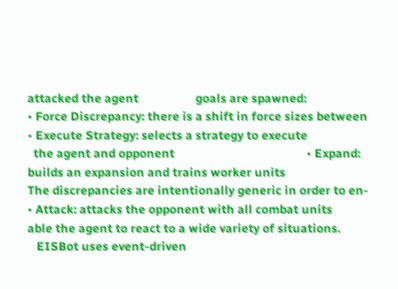attacked the agent                   goals are spawned:
• Force Discrepancy: there is a shift in force sizes between        • Execute Strategy: selects a strategy to execute
  the agent and opponent                                            • Expand: builds an expansion and trains worker units
The discrepancies are intentionally generic in order to en-         • Attack: attacks the opponent with all combat units
able the agent to react to a wide variety of situations.
   EISBot uses event-driven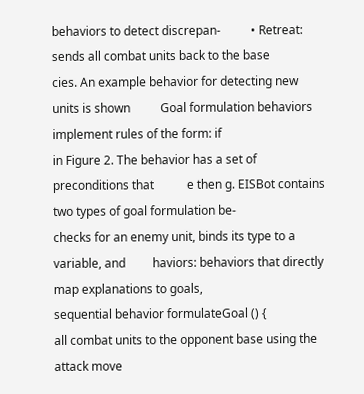behaviors to detect discrepan-          • Retreat: sends all combat units back to the base
cies. An example behavior for detecting new units is shown          Goal formulation behaviors implement rules of the form: if
in Figure 2. The behavior has a set of preconditions that           e then g. EISBot contains two types of goal formulation be-
checks for an enemy unit, binds its type to a variable, and         haviors: behaviors that directly map explanations to goals,
sequential behavior formulateGoal () {                                all combat units to the opponent base using the attack move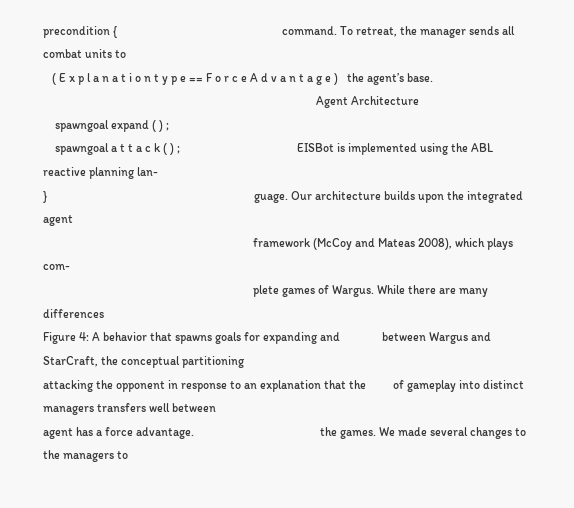precondition {                                                       command. To retreat, the manager sends all combat units to
   ( E x p l a n a t i o n t y p e == F o r c e A d v a n t a g e )   the agent’s base.
                                                                                           Agent Architecture
    spawngoal expand ( ) ;
    spawngoal a t t a c k ( ) ;                                       EISBot is implemented using the ABL reactive planning lan-
}                                                                     guage. Our architecture builds upon the integrated agent
                                                                      framework (McCoy and Mateas 2008), which plays com-
                                                                      plete games of Wargus. While there are many differences
Figure 4: A behavior that spawns goals for expanding and              between Wargus and StarCraft, the conceptual partitioning
attacking the opponent in response to an explanation that the         of gameplay into distinct managers transfers well between
agent has a force advantage.                                          the games. We made several changes to the managers to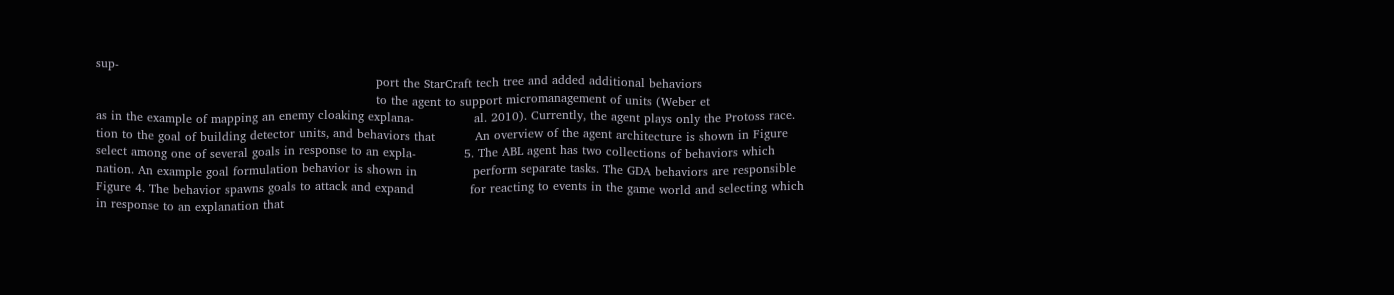sup-
                                                                      port the StarCraft tech tree and added additional behaviors
                                                                      to the agent to support micromanagement of units (Weber et
as in the example of mapping an enemy cloaking explana-               al. 2010). Currently, the agent plays only the Protoss race.
tion to the goal of building detector units, and behaviors that          An overview of the agent architecture is shown in Figure
select among one of several goals in response to an expla-            5. The ABL agent has two collections of behaviors which
nation. An example goal formulation behavior is shown in              perform separate tasks. The GDA behaviors are responsible
Figure 4. The behavior spawns goals to attack and expand              for reacting to events in the game world and selecting which
in response to an explanation that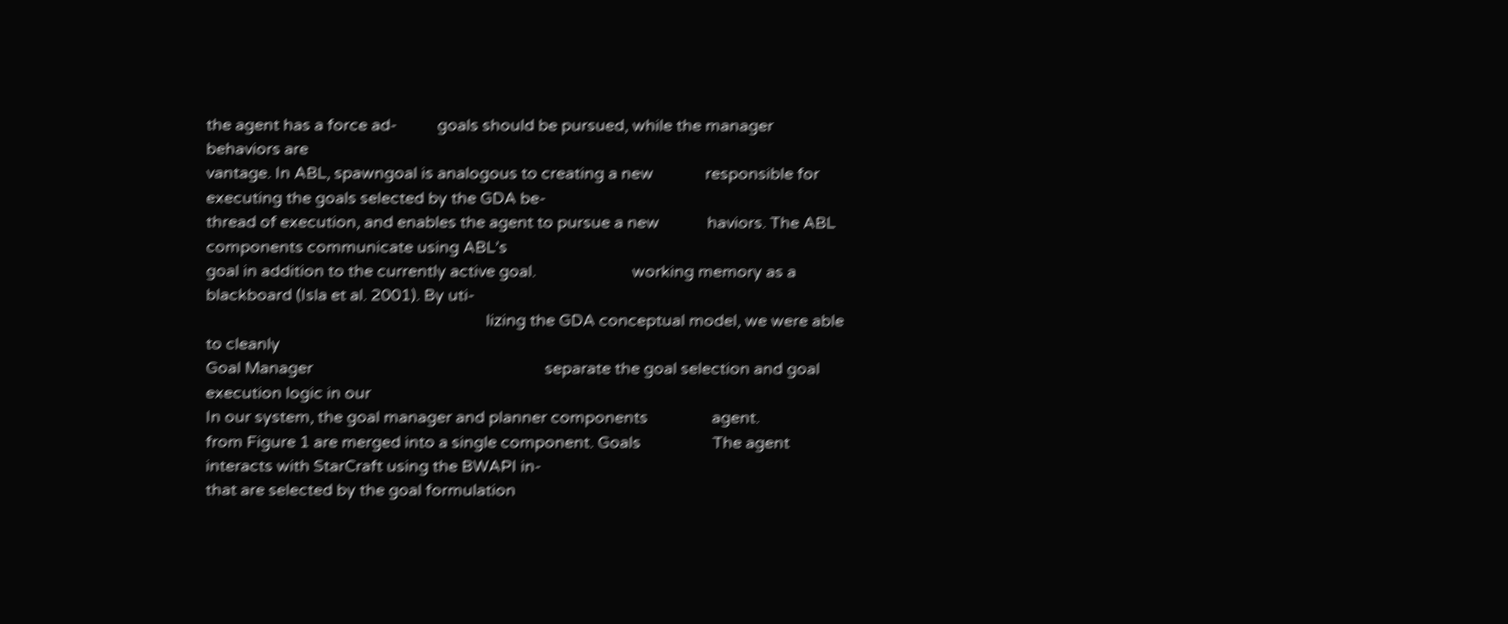the agent has a force ad-          goals should be pursued, while the manager behaviors are
vantage. In ABL, spawngoal is analogous to creating a new             responsible for executing the goals selected by the GDA be-
thread of execution, and enables the agent to pursue a new            haviors. The ABL components communicate using ABL’s
goal in addition to the currently active goal.                        working memory as a blackboard (Isla et al. 2001). By uti-
                                                                      lizing the GDA conceptual model, we were able to cleanly
Goal Manager                                                          separate the goal selection and goal execution logic in our
In our system, the goal manager and planner components                agent.
from Figure 1 are merged into a single component. Goals                  The agent interacts with StarCraft using the BWAPI in-
that are selected by the goal formulation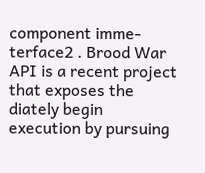component imme-             terface2 . Brood War API is a recent project that exposes the
diately begin execution by pursuing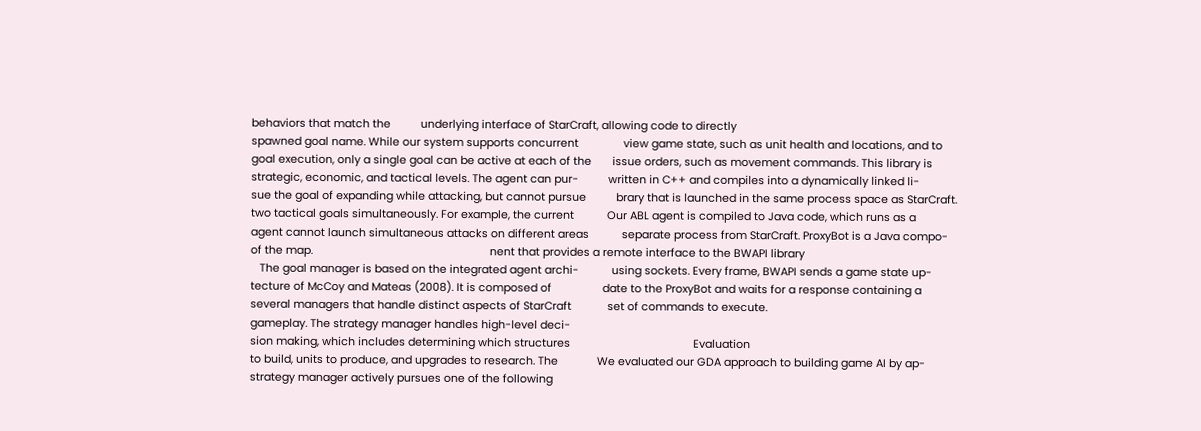behaviors that match the          underlying interface of StarCraft, allowing code to directly
spawned goal name. While our system supports concurrent               view game state, such as unit health and locations, and to
goal execution, only a single goal can be active at each of the       issue orders, such as movement commands. This library is
strategic, economic, and tactical levels. The agent can pur-          written in C++ and compiles into a dynamically linked li-
sue the goal of expanding while attacking, but cannot pursue          brary that is launched in the same process space as StarCraft.
two tactical goals simultaneously. For example, the current           Our ABL agent is compiled to Java code, which runs as a
agent cannot launch simultaneous attacks on different areas           separate process from StarCraft. ProxyBot is a Java compo-
of the map.                                                           nent that provides a remote interface to the BWAPI library
   The goal manager is based on the integrated agent archi-           using sockets. Every frame, BWAPI sends a game state up-
tecture of McCoy and Mateas (2008). It is composed of                 date to the ProxyBot and waits for a response containing a
several managers that handle distinct aspects of StarCraft            set of commands to execute.
gameplay. The strategy manager handles high-level deci-
sion making, which includes determining which structures                                         Evaluation
to build, units to produce, and upgrades to research. The             We evaluated our GDA approach to building game AI by ap-
strategy manager actively pursues one of the following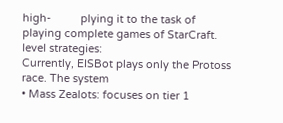high-          plying it to the task of playing complete games of StarCraft.
level strategies:                                                     Currently, EISBot plays only the Protoss race. The system
• Mass Zealots: focuses on tier 1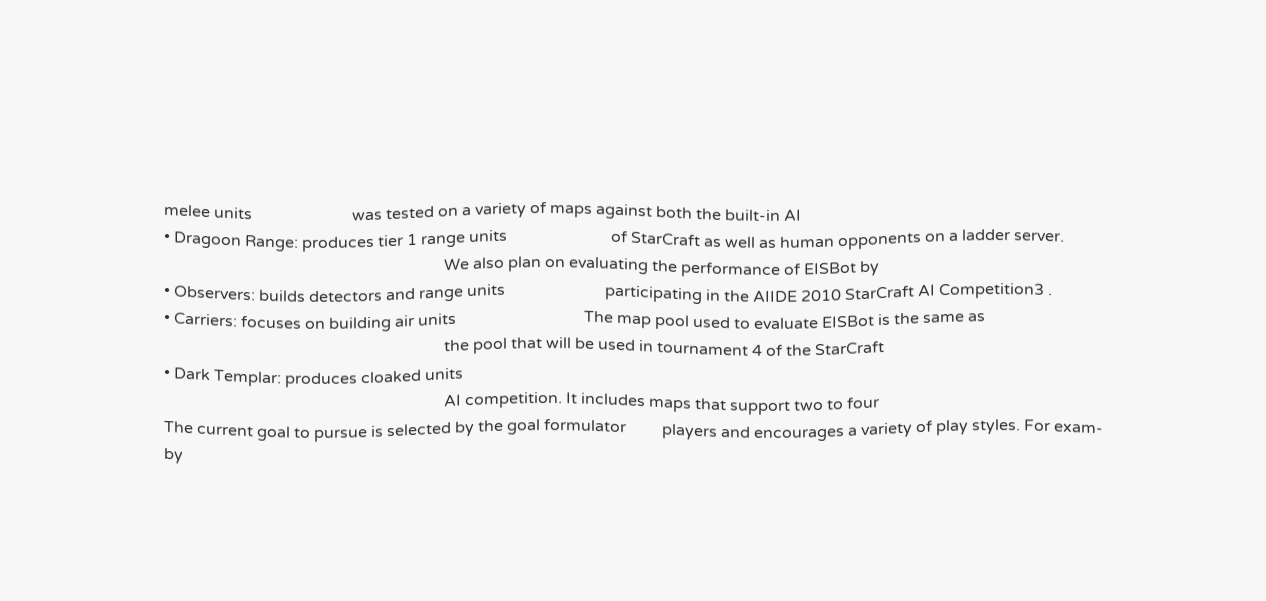melee units                         was tested on a variety of maps against both the built-in AI
• Dragoon Range: produces tier 1 range units                          of StarCraft as well as human opponents on a ladder server.
                                                                      We also plan on evaluating the performance of EISBot by
• Observers: builds detectors and range units                         participating in the AIIDE 2010 StarCraft AI Competition3 .
• Carriers: focuses on building air units                                The map pool used to evaluate EISBot is the same as
                                                                      the pool that will be used in tournament 4 of the StarCraft
• Dark Templar: produces cloaked units
                                                                      AI competition. It includes maps that support two to four
The current goal to pursue is selected by the goal formulator         players and encourages a variety of play styles. For exam-
by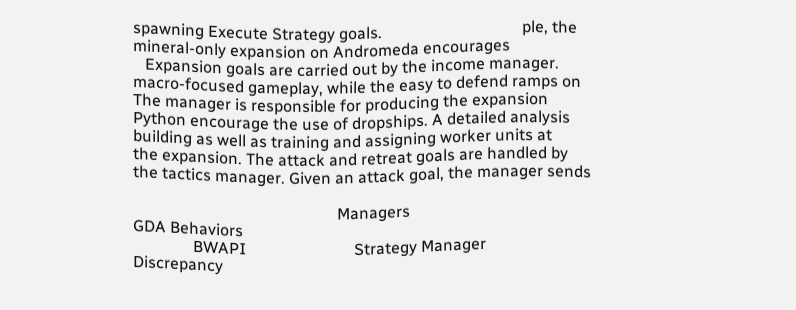spawning Execute Strategy goals.                                   ple, the mineral-only expansion on Andromeda encourages
   Expansion goals are carried out by the income manager.             macro-focused gameplay, while the easy to defend ramps on
The manager is responsible for producing the expansion                Python encourage the use of dropships. A detailed analysis
building as well as training and assigning worker units at
the expansion. The attack and retreat goals are handled by
the tactics manager. Given an attack goal, the manager sends

                                                   Managers                                             GDA Behaviors
               BWAPI                           Strategy Manager                                     Discrepancy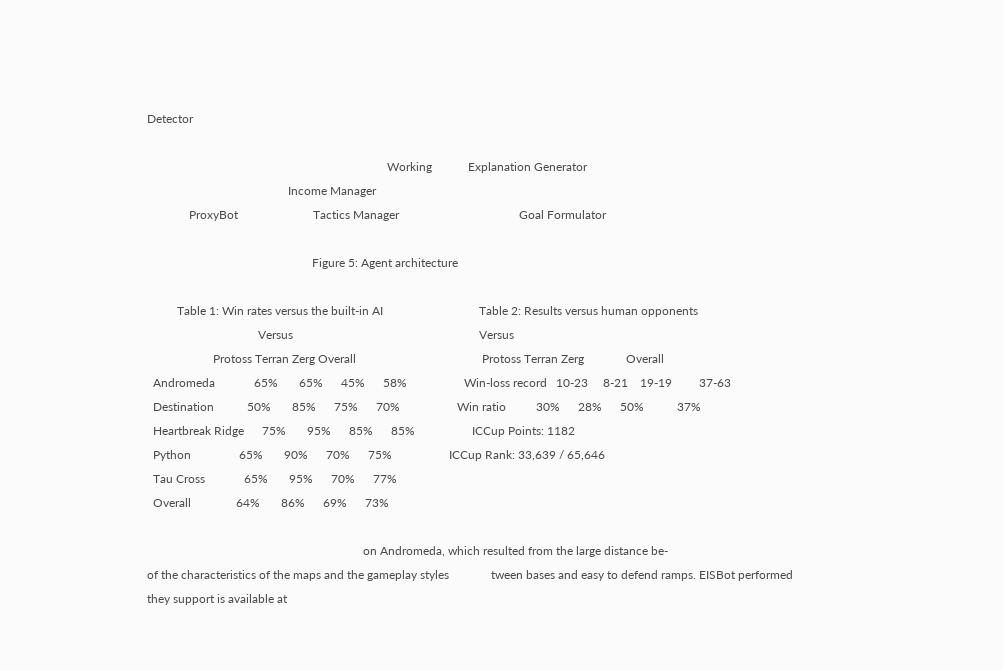Detector

                                                                                Working            Explanation Generator
                                               Income Manager
              ProxyBot                         Tactics Manager                                        Goal Formulator

                                                       Figure 5: Agent architecture

          Table 1: Win rates versus the built-in AI                                Table 2: Results versus human opponents
                                     Versus                                                              Versus
                      Protoss Terran Zerg Overall                                          Protoss Terran Zerg              Overall
  Andromeda             65%       65%      45%      58%                   Win-loss record   10-23     8-21    19-19         37-63
  Destination           50%       85%      75%      70%                   Win ratio          30%      28%      50%           37%
  Heartbreak Ridge      75%       95%      85%      85%                   ICCup Points: 1182
  Python                65%       90%      70%      75%                   ICCup Rank: 33,639 / 65,646
  Tau Cross             65%       95%      70%      77%
  Overall               64%       86%      69%      73%

                                                                        on Andromeda, which resulted from the large distance be-
of the characteristics of the maps and the gameplay styles              tween bases and easy to defend ramps. EISBot performed
they support is available at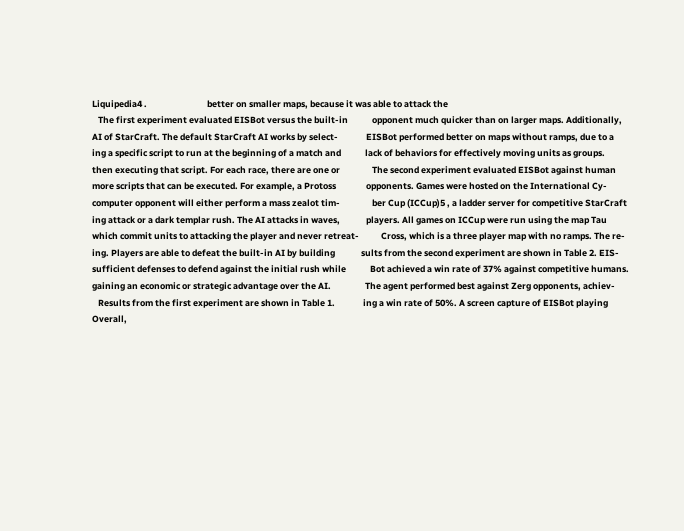Liquipedia4 .                              better on smaller maps, because it was able to attack the
   The first experiment evaluated EISBot versus the built-in            opponent much quicker than on larger maps. Additionally,
AI of StarCraft. The default StarCraft AI works by select-              EISBot performed better on maps without ramps, due to a
ing a specific script to run at the beginning of a match and            lack of behaviors for effectively moving units as groups.
then executing that script. For each race, there are one or                The second experiment evaluated EISBot against human
more scripts that can be executed. For example, a Protoss               opponents. Games were hosted on the International Cy-
computer opponent will either perform a mass zealot tim-                ber Cup (ICCup)5 , a ladder server for competitive StarCraft
ing attack or a dark templar rush. The AI attacks in waves,             players. All games on ICCup were run using the map Tau
which commit units to attacking the player and never retreat-           Cross, which is a three player map with no ramps. The re-
ing. Players are able to defeat the built-in AI by building             sults from the second experiment are shown in Table 2. EIS-
sufficient defenses to defend against the initial rush while            Bot achieved a win rate of 37% against competitive humans.
gaining an economic or strategic advantage over the AI.                 The agent performed best against Zerg opponents, achiev-
   Results from the first experiment are shown in Table 1.              ing a win rate of 50%. A screen capture of EISBot playing
Overall,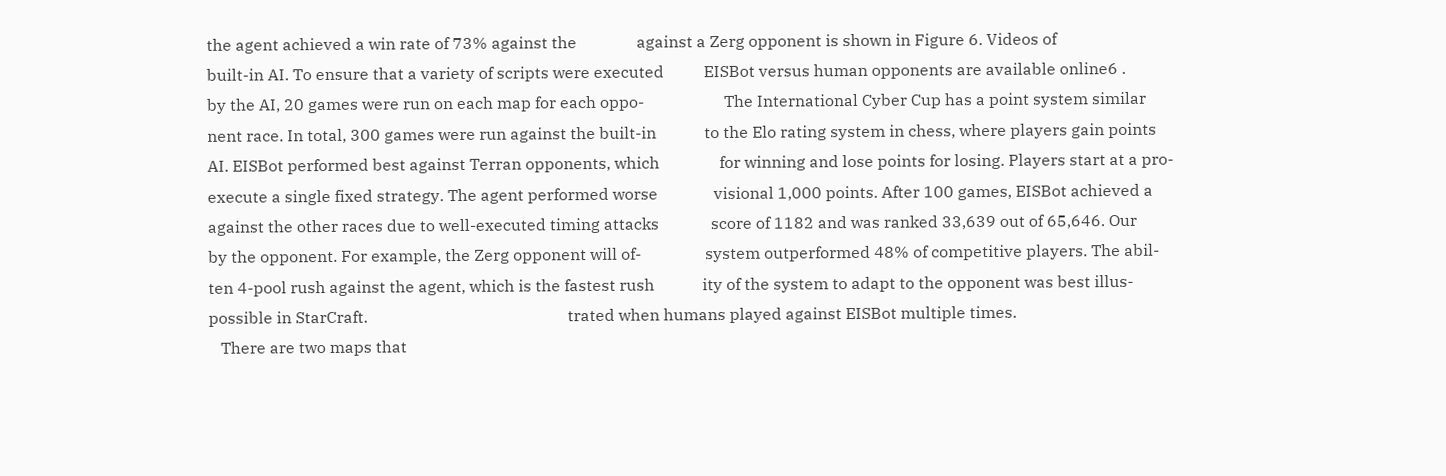the agent achieved a win rate of 73% against the               against a Zerg opponent is shown in Figure 6. Videos of
built-in AI. To ensure that a variety of scripts were executed          EISBot versus human opponents are available online6 .
by the AI, 20 games were run on each map for each oppo-                    The International Cyber Cup has a point system similar
nent race. In total, 300 games were run against the built-in            to the Elo rating system in chess, where players gain points
AI. EISBot performed best against Terran opponents, which               for winning and lose points for losing. Players start at a pro-
execute a single fixed strategy. The agent performed worse              visional 1,000 points. After 100 games, EISBot achieved a
against the other races due to well-executed timing attacks             score of 1182 and was ranked 33,639 out of 65,646. Our
by the opponent. For example, the Zerg opponent will of-                system outperformed 48% of competitive players. The abil-
ten 4-pool rush against the agent, which is the fastest rush            ity of the system to adapt to the opponent was best illus-
possible in StarCraft.                                                  trated when humans played against EISBot multiple times.
   There are two maps that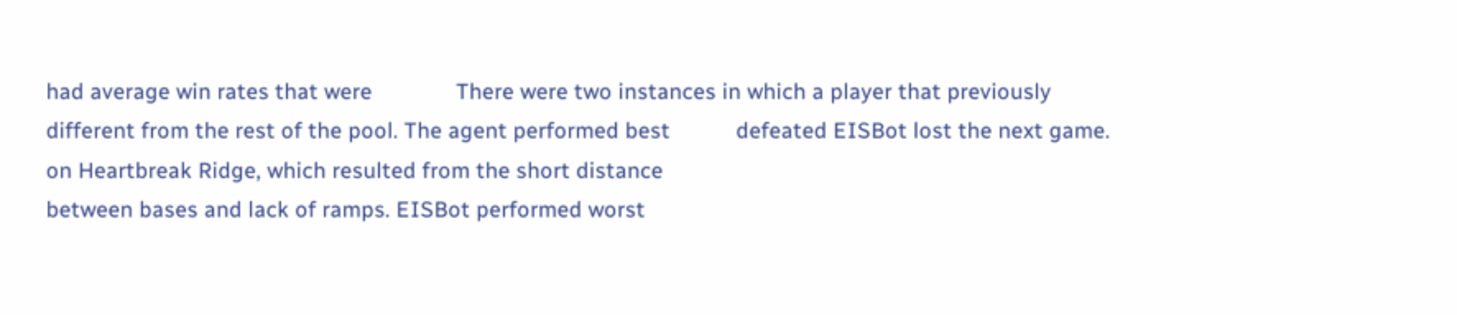had average win rates that were              There were two instances in which a player that previously
different from the rest of the pool. The agent performed best           defeated EISBot lost the next game.
on Heartbreak Ridge, which resulted from the short distance
between bases and lack of ramps. EISBot performed worst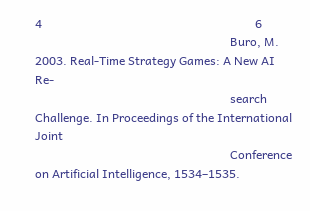4                                                                       6
                                                                 Buro, M. 2003. Real-Time Strategy Games: A New AI Re-
                                                                 search Challenge. In Proceedings of the International Joint
                                                                 Conference on Artificial Intelligence, 1534–1535.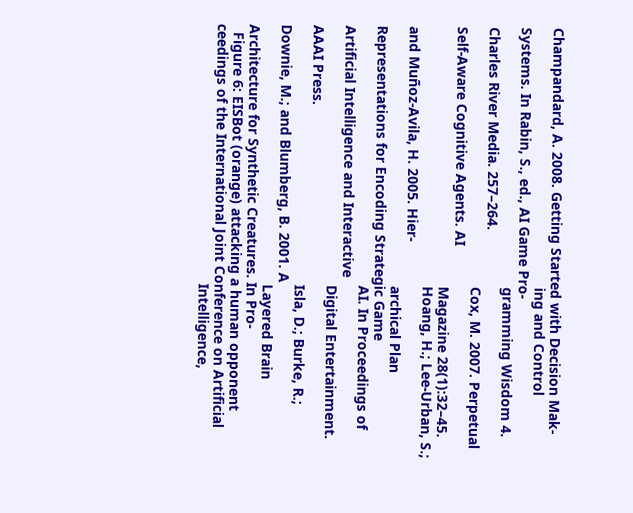Champandard, A. 2008. Getting Started with Decision Mak-
                                                                 ing and Control Systems. In Rabin, S., ed., AI Game Pro-
                                                                 gramming Wisdom 4. Charles River Media. 257–264.
                                                                 Cox, M. 2007. Perpetual Self-Aware Cognitive Agents. AI
                                                                 Magazine 28(1):32–45.
                                                                 Hoang, H.; Lee-Urban, S.; and Muñoz-Avila, H. 2005. Hier-
                                                                 archical Plan Representations for Encoding Strategic Game
                                                                 AI. In Proceedings of Artificial Intelligence and Interactive
                                                                 Digital Entertainment. AAAI Press.
                                                                 Isla, D.; Burke, R.; Downie, M.; and Blumberg, B. 2001. A
                                                                 Layered Brain Architecture for Synthetic Creatures. In Pro-
  Figure 6: EISBot (orange) attacking a human opponent           ceedings of the International Joint Conference on Artificial
                                                                 Intelligence,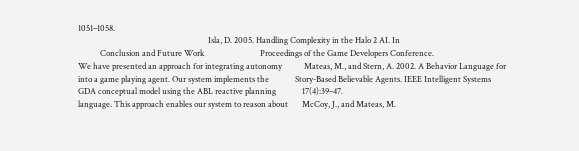1051–1058.
                                                                 Isla, D. 2005. Handling Complexity in the Halo 2 AI. In
           Conclusion and Future Work                            Proceedings of the Game Developers Conference.
We have presented an approach for integrating autonomy           Mateas, M., and Stern, A. 2002. A Behavior Language for
into a game playing agent. Our system implements the             Story-Based Believable Agents. IEEE Intelligent Systems
GDA conceptual model using the ABL reactive planning             17(4):39–47.
language. This approach enables our system to reason about       McCoy, J., and Mateas, M.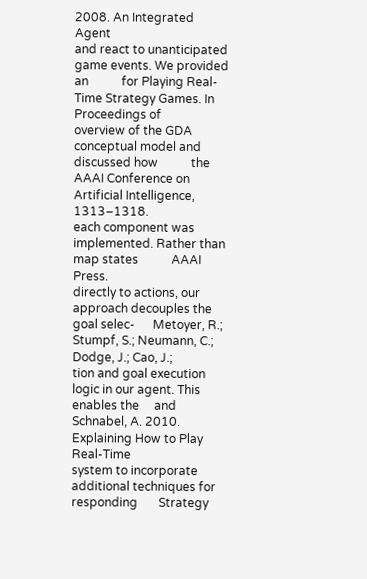2008. An Integrated Agent
and react to unanticipated game events. We provided an           for Playing Real-Time Strategy Games. In Proceedings of
overview of the GDA conceptual model and discussed how           the AAAI Conference on Artificial Intelligence, 1313–1318.
each component was implemented. Rather than map states           AAAI Press.
directly to actions, our approach decouples the goal selec-      Metoyer, R.; Stumpf, S.; Neumann, C.; Dodge, J.; Cao, J.;
tion and goal execution logic in our agent. This enables the     and Schnabel, A. 2010. Explaining How to Play Real-Time
system to incorporate additional techniques for responding       Strategy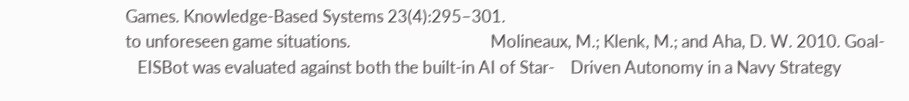Games. Knowledge-Based Systems 23(4):295–301.
to unforeseen game situations.                                   Molineaux, M.; Klenk, M.; and Aha, D. W. 2010. Goal-
   EISBot was evaluated against both the built-in AI of Star-    Driven Autonomy in a Navy Strategy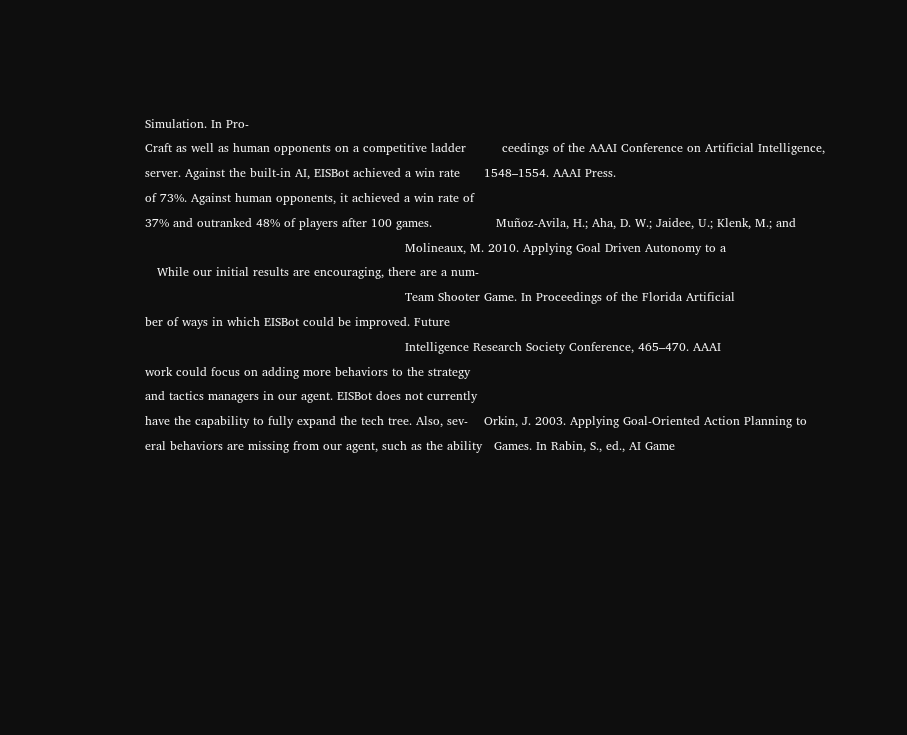Simulation. In Pro-
Craft as well as human opponents on a competitive ladder         ceedings of the AAAI Conference on Artificial Intelligence,
server. Against the built-in AI, EISBot achieved a win rate      1548–1554. AAAI Press.
of 73%. Against human opponents, it achieved a win rate of
37% and outranked 48% of players after 100 games.                Muñoz-Avila, H.; Aha, D. W.; Jaidee, U.; Klenk, M.; and
                                                                 Molineaux, M. 2010. Applying Goal Driven Autonomy to a
   While our initial results are encouraging, there are a num-
                                                                 Team Shooter Game. In Proceedings of the Florida Artificial
ber of ways in which EISBot could be improved. Future
                                                                 Intelligence Research Society Conference, 465–470. AAAI
work could focus on adding more behaviors to the strategy
and tactics managers in our agent. EISBot does not currently
have the capability to fully expand the tech tree. Also, sev-    Orkin, J. 2003. Applying Goal-Oriented Action Planning to
eral behaviors are missing from our agent, such as the ability   Games. In Rabin, S., ed., AI Game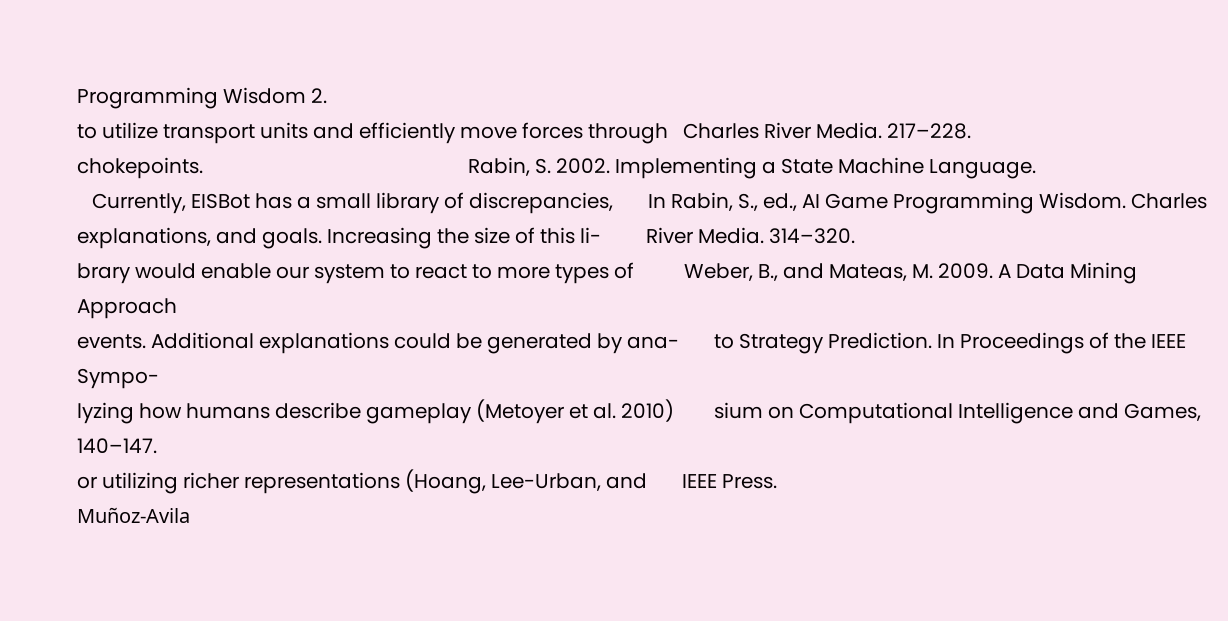Programming Wisdom 2.
to utilize transport units and efficiently move forces through   Charles River Media. 217–228.
chokepoints.                                                     Rabin, S. 2002. Implementing a State Machine Language.
   Currently, EISBot has a small library of discrepancies,       In Rabin, S., ed., AI Game Programming Wisdom. Charles
explanations, and goals. Increasing the size of this li-         River Media. 314–320.
brary would enable our system to react to more types of          Weber, B., and Mateas, M. 2009. A Data Mining Approach
events. Additional explanations could be generated by ana-       to Strategy Prediction. In Proceedings of the IEEE Sympo-
lyzing how humans describe gameplay (Metoyer et al. 2010)        sium on Computational Intelligence and Games, 140–147.
or utilizing richer representations (Hoang, Lee-Urban, and       IEEE Press.
Muñoz-Avila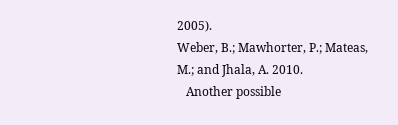2005).                                              Weber, B.; Mawhorter, P.; Mateas, M.; and Jhala, A. 2010.
   Another possible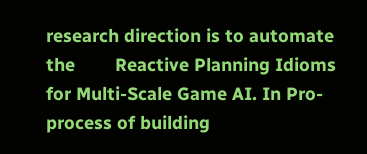research direction is to automate the        Reactive Planning Idioms for Multi-Scale Game AI. In Pro-
process of building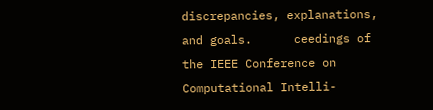discrepancies, explanations, and goals.      ceedings of the IEEE Conference on Computational Intelli-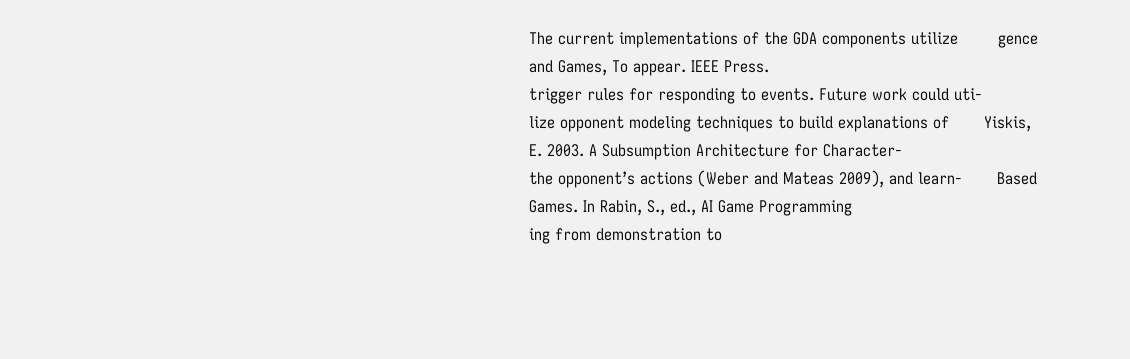The current implementations of the GDA components utilize        gence and Games, To appear. IEEE Press.
trigger rules for responding to events. Future work could uti-
lize opponent modeling techniques to build explanations of       Yiskis, E. 2003. A Subsumption Architecture for Character-
the opponent’s actions (Weber and Mateas 2009), and learn-       Based Games. In Rabin, S., ed., AI Game Programming
ing from demonstration to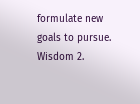formulate new goals to pursue.         Wisdom 2.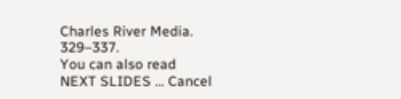Charles River Media. 329–337.
You can also read
NEXT SLIDES ... Cancel